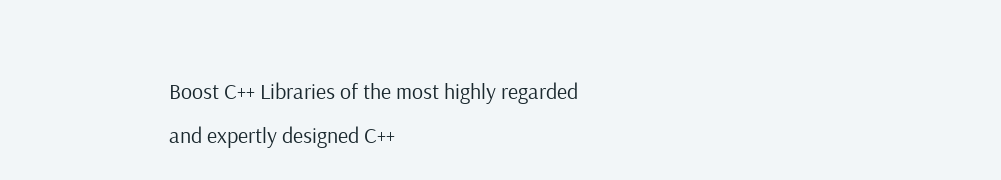Boost C++ Libraries of the most highly regarded and expertly designed C++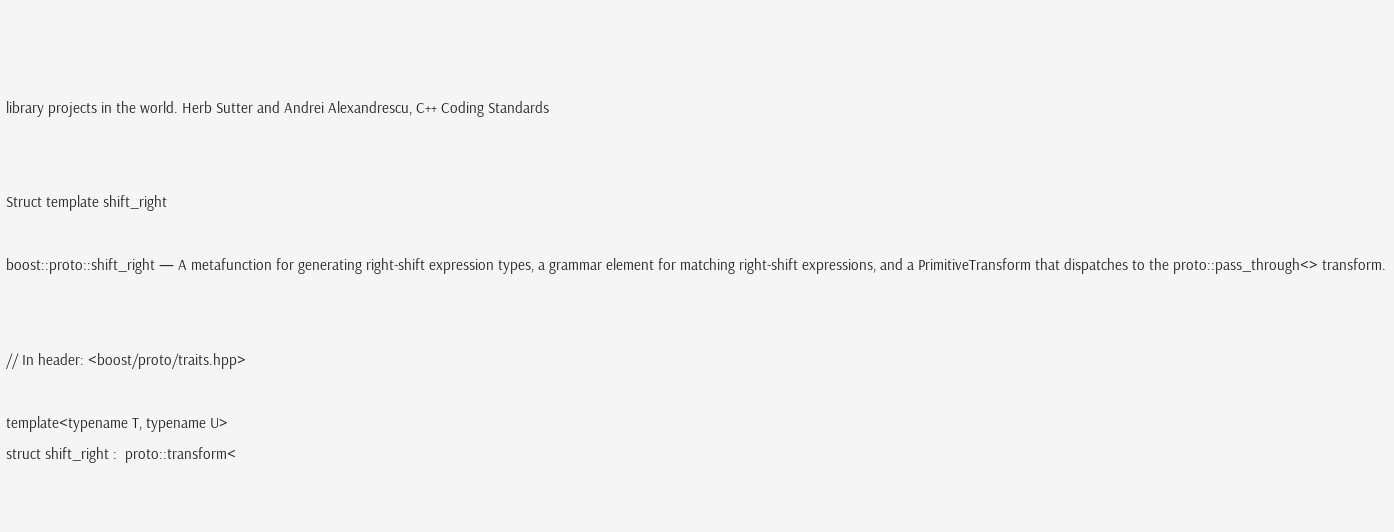library projects in the world. Herb Sutter and Andrei Alexandrescu, C++ Coding Standards


Struct template shift_right

boost::proto::shift_right — A metafunction for generating right-shift expression types, a grammar element for matching right-shift expressions, and a PrimitiveTransform that dispatches to the proto::pass_through<> transform.


// In header: <boost/proto/traits.hpp>

template<typename T, typename U>
struct shift_right :  proto::transform<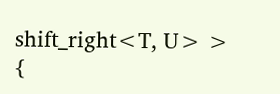shift_right<T, U> > {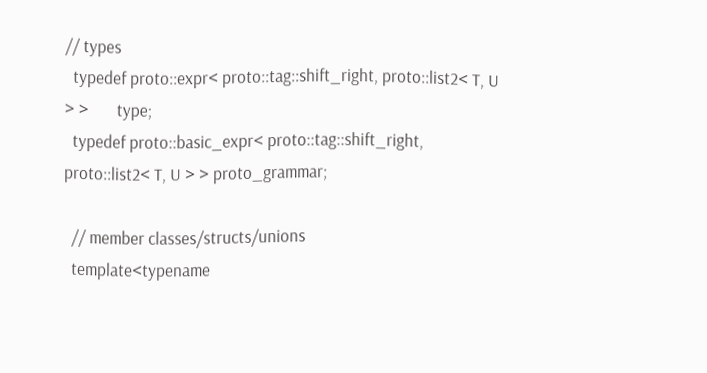// types
  typedef proto::expr< proto::tag::shift_right, proto::list2< T, U > >       type;
  typedef proto::basic_expr< proto::tag::shift_right, proto::list2< T, U > > proto_grammar;

  // member classes/structs/unions
  template<typename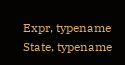Expr, typename State, typename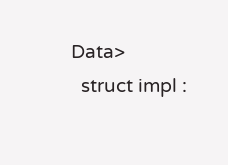Data>
  struct impl :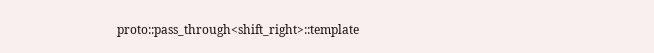proto::pass_through<shift_right>::template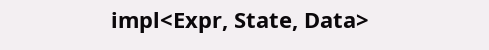impl<Expr, State, Data>